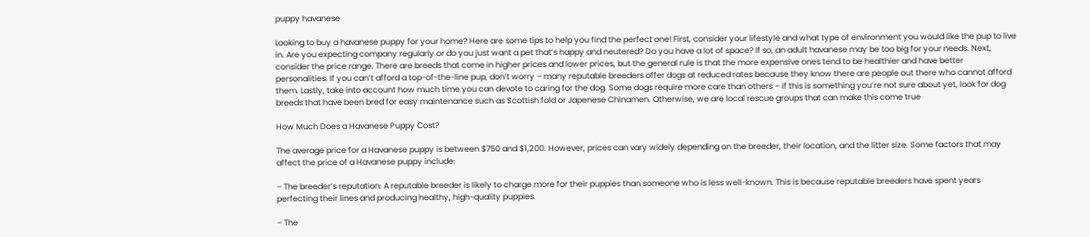puppy havanese

Looking to buy a havanese puppy for your home? Here are some tips to help you find the perfect one! First, consider your lifestyle and what type of environment you would like the pup to live in. Are you expecting company regularly or do you just want a pet that’s happy and neutered? Do you have a lot of space? If so, an adult havanese may be too big for your needs. Next, consider the price range. There are breeds that come in higher prices and lower prices, but the general rule is that the more expensive ones tend to be healthier and have better personalities. If you can’t afford a top-of-the-line pup, don’t worry – many reputable breeders offer dogs at reduced rates because they know there are people out there who cannot afford them. Lastly, take into account how much time you can devote to caring for the dog. Some dogs require more care than others – if this is something you’re not sure about yet, look for dog breeds that have been bred for easy maintenance such as Scottish fold or Japenese Chinamen. Otherwise, we are local rescue groups that can make this come true

How Much Does a Havanese Puppy Cost?

The average price for a Havanese puppy is between $750 and $1,200. However, prices can vary widely depending on the breeder, their location, and the litter size. Some factors that may affect the price of a Havanese puppy include:

– The breeder’s reputation: A reputable breeder is likely to charge more for their puppies than someone who is less well-known. This is because reputable breeders have spent years perfecting their lines and producing healthy, high-quality puppies.

– The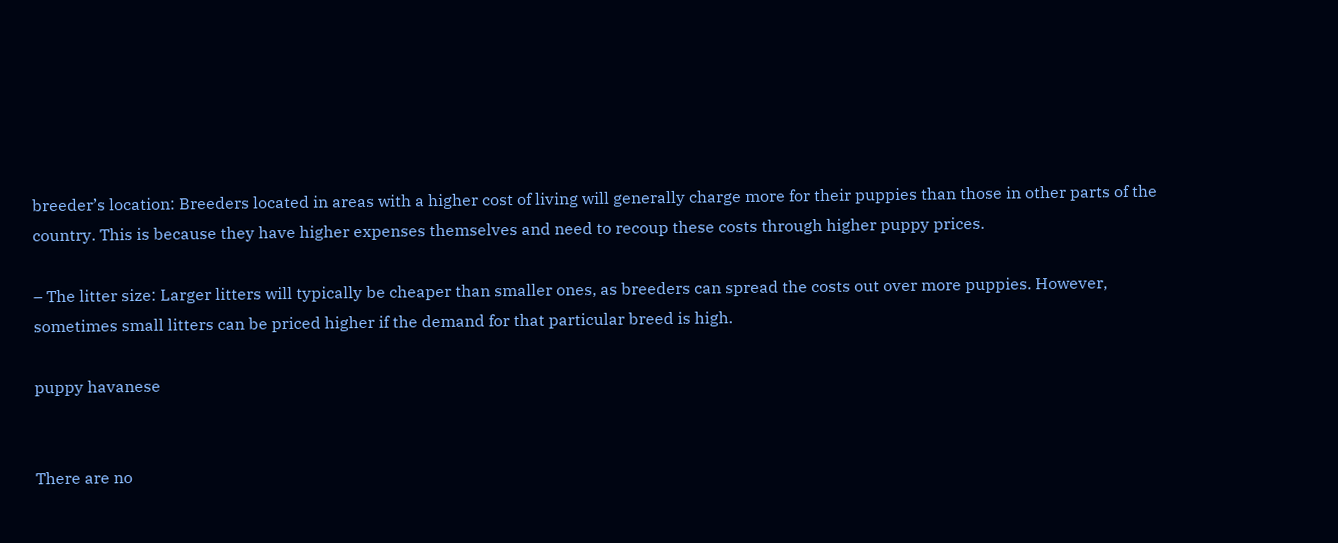breeder’s location: Breeders located in areas with a higher cost of living will generally charge more for their puppies than those in other parts of the country. This is because they have higher expenses themselves and need to recoup these costs through higher puppy prices.

– The litter size: Larger litters will typically be cheaper than smaller ones, as breeders can spread the costs out over more puppies. However, sometimes small litters can be priced higher if the demand for that particular breed is high.

puppy havanese


There are no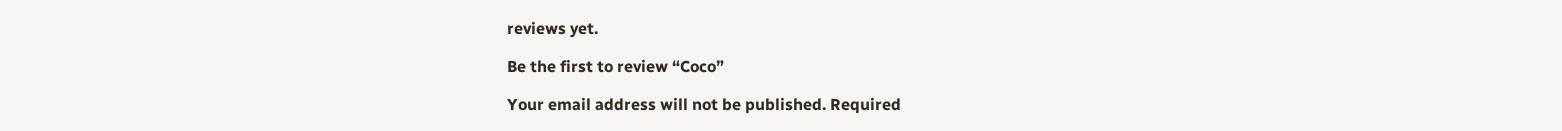reviews yet.

Be the first to review “Coco”

Your email address will not be published. Required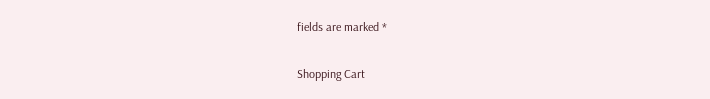fields are marked *

Shopping Cart